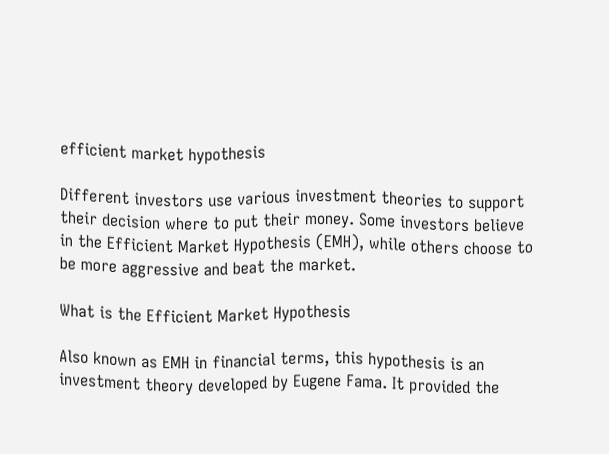efficient market hypothesis

Different investors use various investment theories to support their decision where to put their money. Some investors believe in the Efficient Market Hypothesis (EMH), while others choose to be more aggressive and beat the market.

What is the Efficient Market Hypothesis

Also known as EMH in financial terms, this hypothesis is an investment theory developed by Eugene Fama. It provided the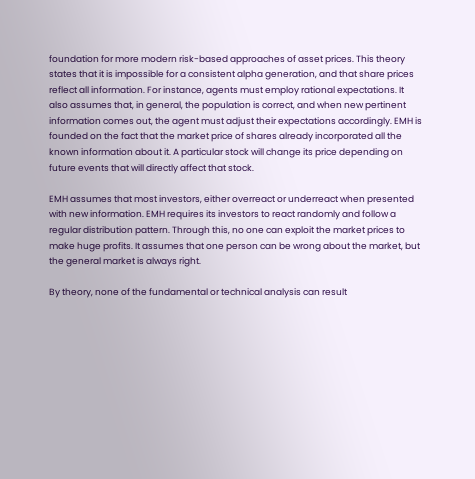foundation for more modern risk-based approaches of asset prices. This theory states that it is impossible for a consistent alpha generation, and that share prices reflect all information. For instance, agents must employ rational expectations. It also assumes that, in general, the population is correct, and when new pertinent information comes out, the agent must adjust their expectations accordingly. EMH is founded on the fact that the market price of shares already incorporated all the known information about it. A particular stock will change its price depending on future events that will directly affect that stock.

EMH assumes that most investors, either overreact or underreact when presented with new information. EMH requires its investors to react randomly and follow a regular distribution pattern. Through this, no one can exploit the market prices to make huge profits. It assumes that one person can be wrong about the market, but the general market is always right.

By theory, none of the fundamental or technical analysis can result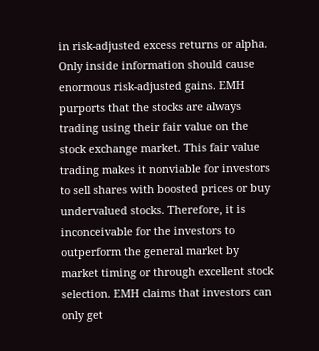in risk-adjusted excess returns or alpha. Only inside information should cause enormous risk-adjusted gains. EMH purports that the stocks are always trading using their fair value on the stock exchange market. This fair value trading makes it nonviable for investors to sell shares with boosted prices or buy undervalued stocks. Therefore, it is inconceivable for the investors to outperform the general market by market timing or through excellent stock selection. EMH claims that investors can only get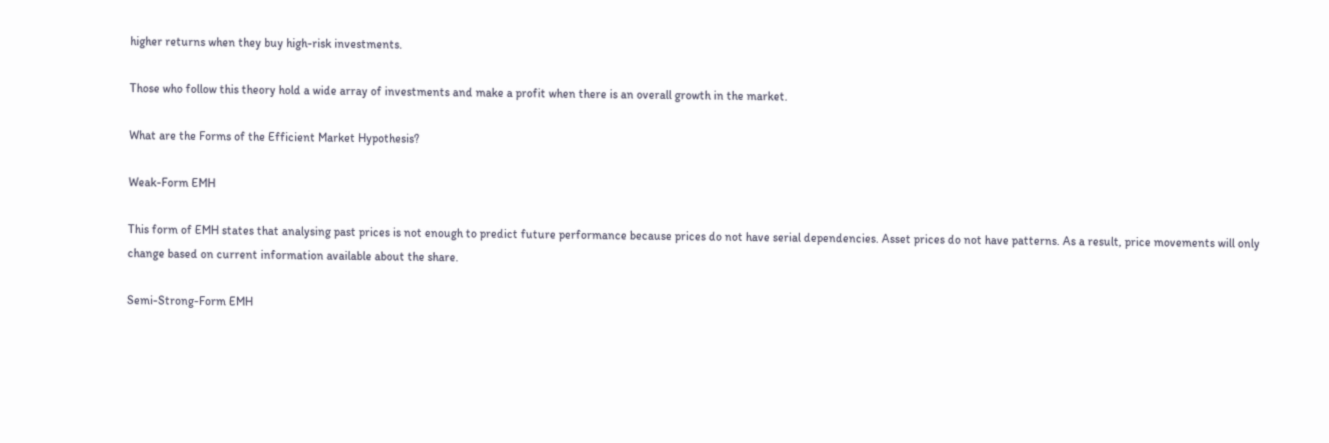higher returns when they buy high-risk investments.

Those who follow this theory hold a wide array of investments and make a profit when there is an overall growth in the market.

What are the Forms of the Efficient Market Hypothesis?

Weak-Form EMH

This form of EMH states that analysing past prices is not enough to predict future performance because prices do not have serial dependencies. Asset prices do not have patterns. As a result, price movements will only change based on current information available about the share.

Semi-Strong-Form EMH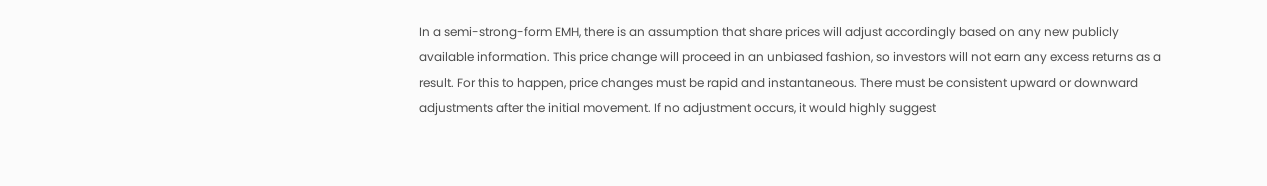In a semi-strong-form EMH, there is an assumption that share prices will adjust accordingly based on any new publicly available information. This price change will proceed in an unbiased fashion, so investors will not earn any excess returns as a result. For this to happen, price changes must be rapid and instantaneous. There must be consistent upward or downward adjustments after the initial movement. If no adjustment occurs, it would highly suggest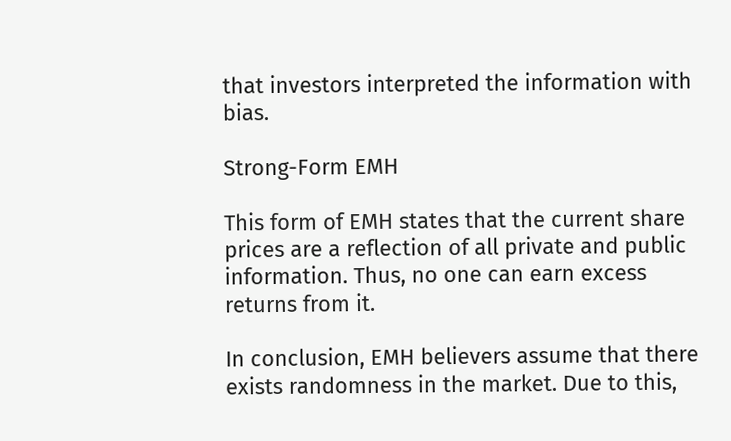that investors interpreted the information with bias.

Strong-Form EMH

This form of EMH states that the current share prices are a reflection of all private and public information. Thus, no one can earn excess returns from it.

In conclusion, EMH believers assume that there exists randomness in the market. Due to this,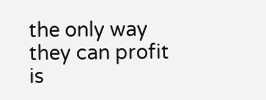the only way they can profit is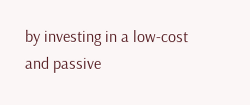by investing in a low-cost and passive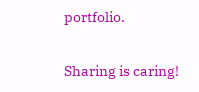portfolio.

Sharing is caring!